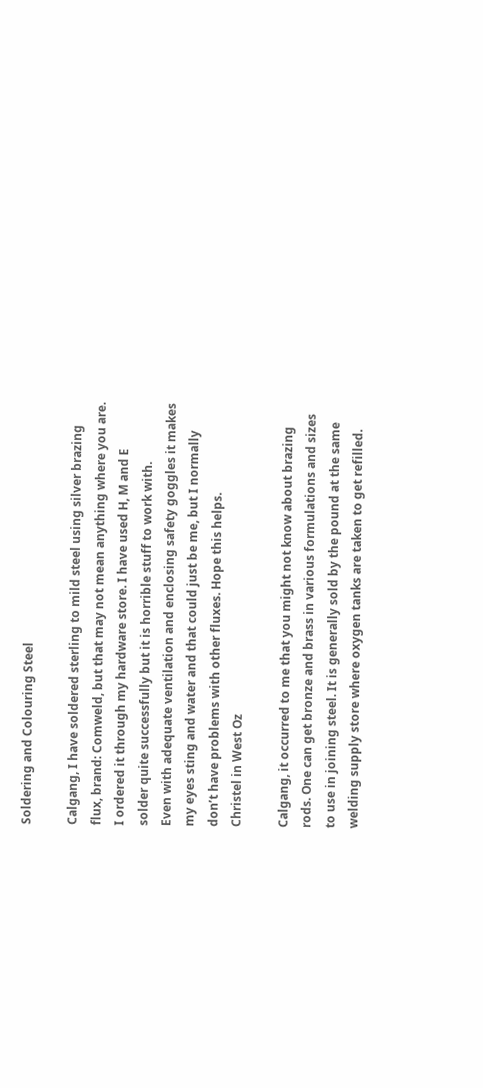Soldering and Colouring Steel

Calgang, I have soldered sterling to mild steel using silver brazing
flux, brand: Comweld, but that may not mean anything where you are.
I ordered it through my hardware store. I have used H, M and E
solder quite successfully but it is horrible stuff to work with.
Even with adequate ventilation and enclosing safety goggles it makes
my eyes sting and water and that could just be me, but I normally
don’t have problems with other fluxes. Hope this helps.
Christel in West Oz

Calgang, it occurred to me that you might not know about brazing
rods. One can get bronze and brass in various formulations and sizes
to use in joining steel. It is generally sold by the pound at the same
welding supply store where oxygen tanks are taken to get refilled.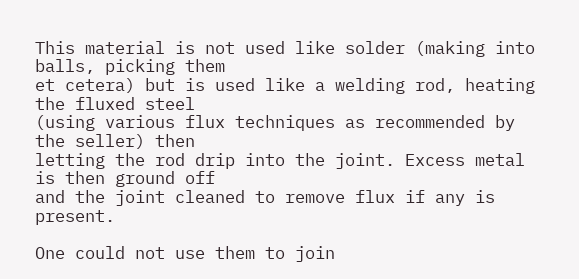This material is not used like solder (making into balls, picking them
et cetera) but is used like a welding rod, heating the fluxed steel
(using various flux techniques as recommended by the seller) then
letting the rod drip into the joint. Excess metal is then ground off
and the joint cleaned to remove flux if any is present.

One could not use them to join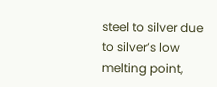steel to silver due to silver’s low
melting point,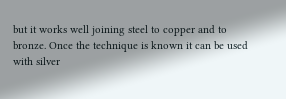but it works well joining steel to copper and to
bronze. Once the technique is known it can be used with silver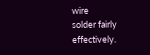wire
solder fairly effectively.